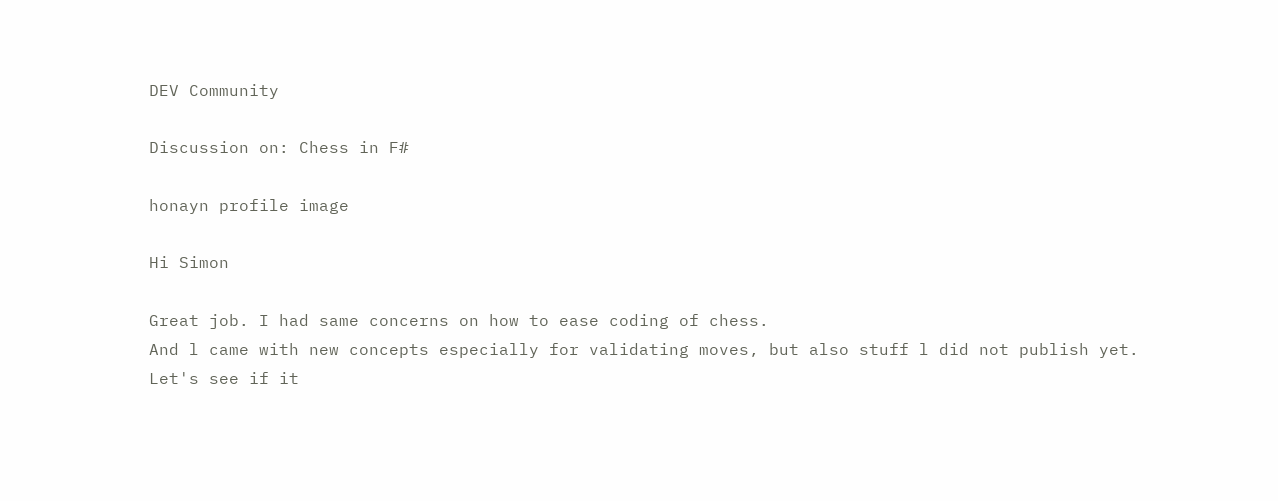DEV Community

Discussion on: Chess in F#

honayn profile image

Hi Simon

Great job. I had same concerns on how to ease coding of chess.
And l came with new concepts especially for validating moves, but also stuff l did not publish yet.
Let's see if it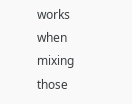works when mixing those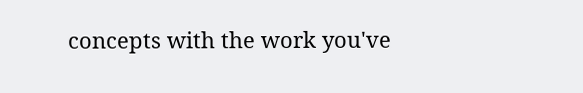concepts with the work you've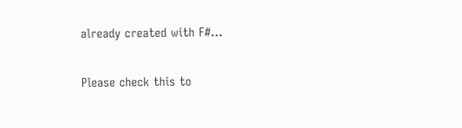already created with F#...

Please check this to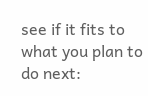see if it fits to what you plan to do next: